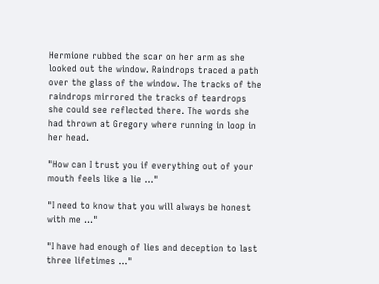Hermione rubbed the scar on her arm as she looked out the window. Raindrops traced a path over the glass of the window. The tracks of the raindrops mirrored the tracks of teardrops she could see reflected there. The words she had thrown at Gregory where running in loop in her head.

"How can I trust you if everything out of your mouth feels like a lie …"

"I need to know that you will always be honest with me …"

"I have had enough of lies and deception to last three lifetimes …"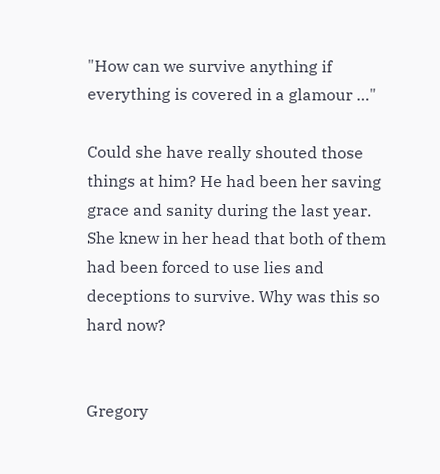"How can we survive anything if everything is covered in a glamour …"

Could she have really shouted those things at him? He had been her saving grace and sanity during the last year. She knew in her head that both of them had been forced to use lies and deceptions to survive. Why was this so hard now?


Gregory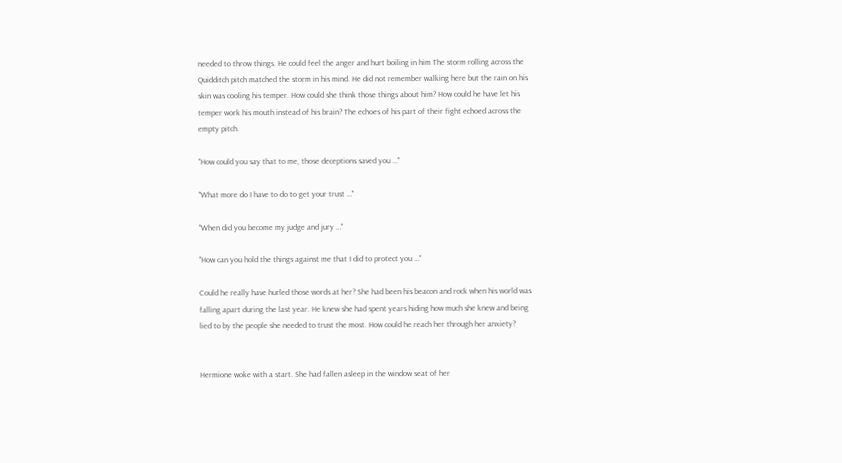needed to throw things. He could feel the anger and hurt boiling in him The storm rolling across the Quidditch pitch matched the storm in his mind. He did not remember walking here but the rain on his skin was cooling his temper. How could she think those things about him? How could he have let his temper work his mouth instead of his brain? The echoes of his part of their fight echoed across the empty pitch.

"How could you say that to me, those deceptions saved you …"

"What more do I have to do to get your trust …"

"When did you become my judge and jury …"

"How can you hold the things against me that I did to protect you …"

Could he really have hurled those words at her? She had been his beacon and rock when his world was falling apart during the last year. He knew she had spent years hiding how much she knew and being lied to by the people she needed to trust the most. How could he reach her through her anxiety?


Hermione woke with a start. She had fallen asleep in the window seat of her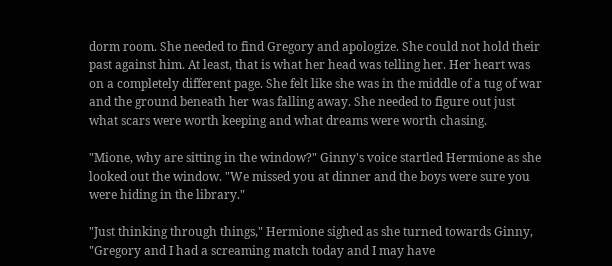dorm room. She needed to find Gregory and apologize. She could not hold their past against him. At least, that is what her head was telling her. Her heart was on a completely different page. She felt like she was in the middle of a tug of war and the ground beneath her was falling away. She needed to figure out just what scars were worth keeping and what dreams were worth chasing.

"Mione, why are sitting in the window?" Ginny's voice startled Hermione as she looked out the window. "We missed you at dinner and the boys were sure you were hiding in the library."

"Just thinking through things," Hermione sighed as she turned towards Ginny, "Gregory and I had a screaming match today and I may have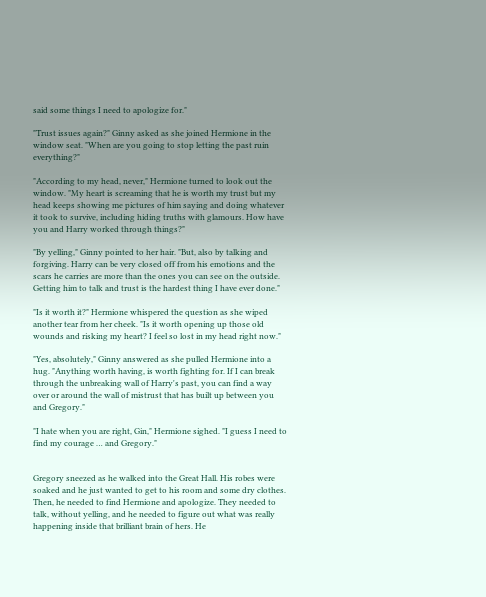said some things I need to apologize for."

"Trust issues again?" Ginny asked as she joined Hermione in the window seat. "When are you going to stop letting the past ruin everything?"

"According to my head, never," Hermione turned to look out the window. "My heart is screaming that he is worth my trust but my head keeps showing me pictures of him saying and doing whatever it took to survive, including hiding truths with glamours. How have you and Harry worked through things?"

"By yelling," Ginny pointed to her hair. "But, also by talking and forgiving. Harry can be very closed off from his emotions and the scars he carries are more than the ones you can see on the outside. Getting him to talk and trust is the hardest thing I have ever done."

"Is it worth it?" Hermione whispered the question as she wiped another tear from her cheek. "Is it worth opening up those old wounds and risking my heart? I feel so lost in my head right now."

"Yes, absolutely," Ginny answered as she pulled Hermione into a hug. "Anything worth having, is worth fighting for. If I can break through the unbreaking wall of Harry's past, you can find a way over or around the wall of mistrust that has built up between you and Gregory."

"I hate when you are right, Gin," Hermione sighed. "I guess I need to find my courage … and Gregory."


Gregory sneezed as he walked into the Great Hall. His robes were soaked and he just wanted to get to his room and some dry clothes. Then, he needed to find Hermione and apologize. They needed to talk, without yelling, and he needed to figure out what was really happening inside that brilliant brain of hers. He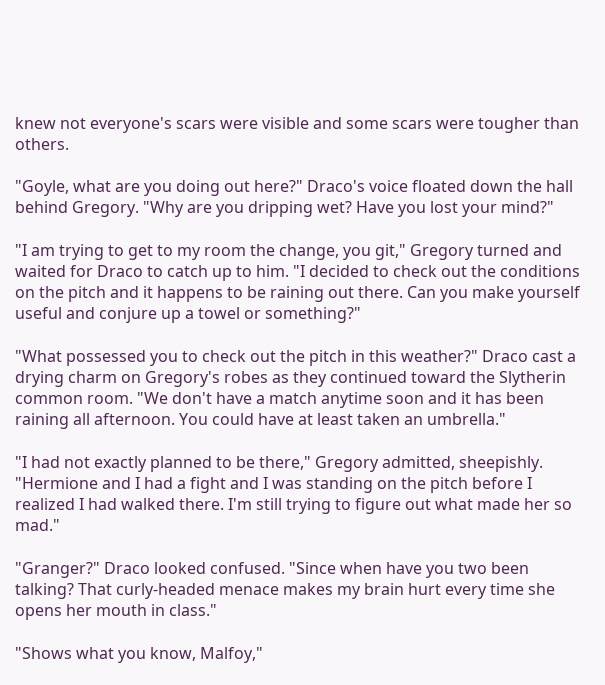knew not everyone's scars were visible and some scars were tougher than others.

"Goyle, what are you doing out here?" Draco's voice floated down the hall behind Gregory. "Why are you dripping wet? Have you lost your mind?"

"I am trying to get to my room the change, you git," Gregory turned and waited for Draco to catch up to him. "I decided to check out the conditions on the pitch and it happens to be raining out there. Can you make yourself useful and conjure up a towel or something?"

"What possessed you to check out the pitch in this weather?" Draco cast a drying charm on Gregory's robes as they continued toward the Slytherin common room. "We don't have a match anytime soon and it has been raining all afternoon. You could have at least taken an umbrella."

"I had not exactly planned to be there," Gregory admitted, sheepishly. "Hermione and I had a fight and I was standing on the pitch before I realized I had walked there. I'm still trying to figure out what made her so mad."

"Granger?" Draco looked confused. "Since when have you two been talking? That curly-headed menace makes my brain hurt every time she opens her mouth in class."

"Shows what you know, Malfoy,"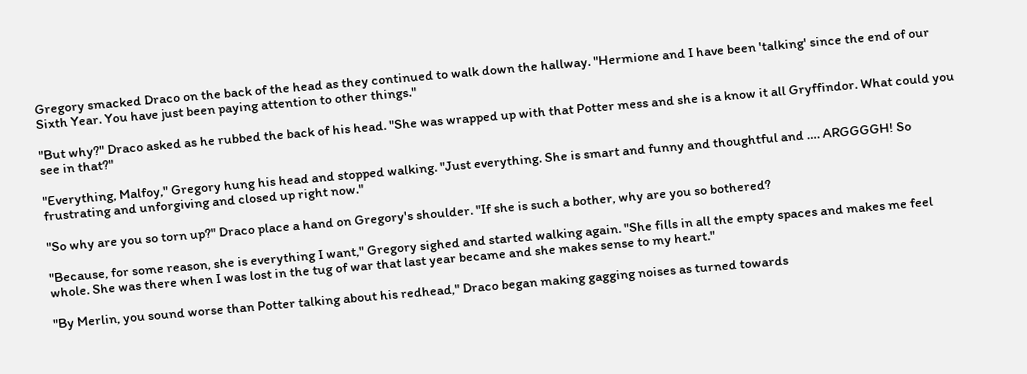Gregory smacked Draco on the back of the head as they continued to walk down the hallway. "Hermione and I have been 'talking' since the end of our Sixth Year. You have just been paying attention to other things."

"But why?" Draco asked as he rubbed the back of his head. "She was wrapped up with that Potter mess and she is a know it all Gryffindor. What could you see in that?"

"Everything, Malfoy," Gregory hung his head and stopped walking. "Just everything. She is smart and funny and thoughtful and …. ARGGGGH! So frustrating and unforgiving and closed up right now."

"So why are you so torn up?" Draco place a hand on Gregory's shoulder. "If she is such a bother, why are you so bothered?

"Because, for some reason, she is everything I want," Gregory sighed and started walking again. "She fills in all the empty spaces and makes me feel whole. She was there when I was lost in the tug of war that last year became and she makes sense to my heart."

"By Merlin, you sound worse than Potter talking about his redhead," Draco began making gagging noises as turned towards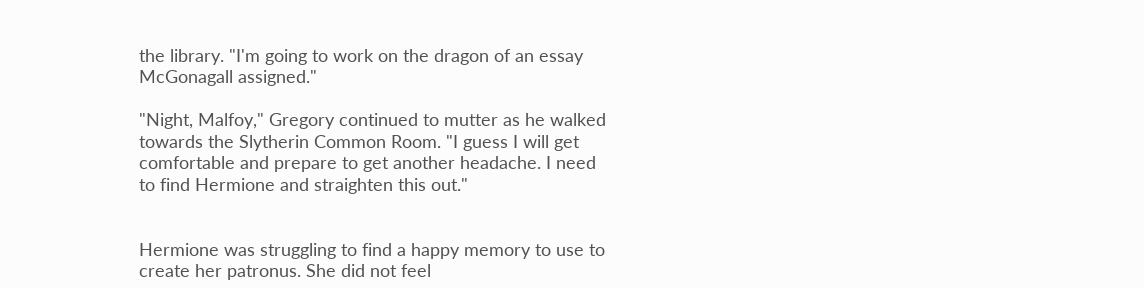the library. "I'm going to work on the dragon of an essay McGonagall assigned."

"Night, Malfoy," Gregory continued to mutter as he walked towards the Slytherin Common Room. "I guess I will get comfortable and prepare to get another headache. I need to find Hermione and straighten this out."


Hermione was struggling to find a happy memory to use to create her patronus. She did not feel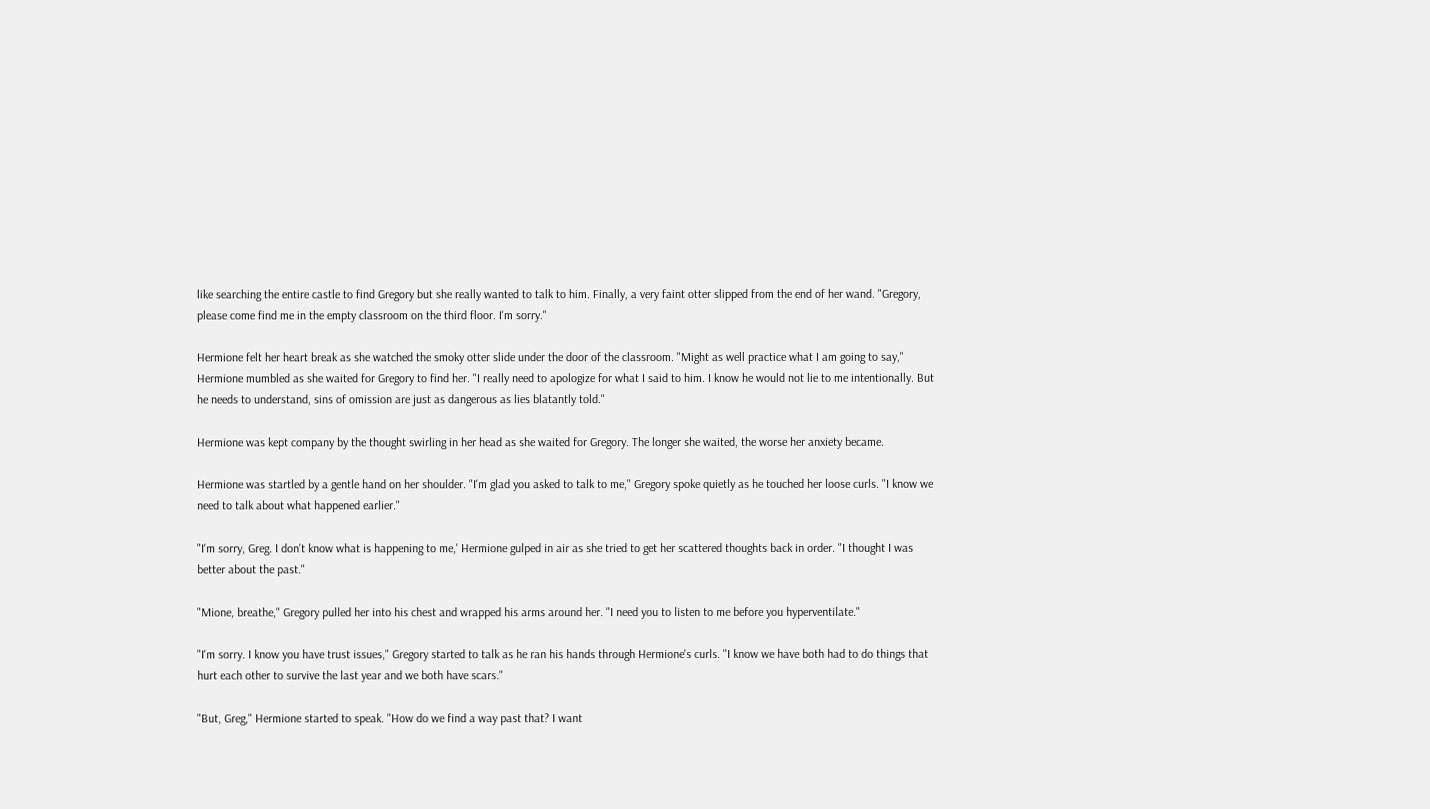like searching the entire castle to find Gregory but she really wanted to talk to him. Finally, a very faint otter slipped from the end of her wand. "Gregory, please come find me in the empty classroom on the third floor. I'm sorry."

Hermione felt her heart break as she watched the smoky otter slide under the door of the classroom. "Might as well practice what I am going to say," Hermione mumbled as she waited for Gregory to find her. "I really need to apologize for what I said to him. I know he would not lie to me intentionally. But he needs to understand, sins of omission are just as dangerous as lies blatantly told."

Hermione was kept company by the thought swirling in her head as she waited for Gregory. The longer she waited, the worse her anxiety became.

Hermione was startled by a gentle hand on her shoulder. "I'm glad you asked to talk to me," Gregory spoke quietly as he touched her loose curls. "I know we need to talk about what happened earlier."

"I'm sorry, Greg. I don't know what is happening to me,' Hermione gulped in air as she tried to get her scattered thoughts back in order. "I thought I was better about the past."

"Mione, breathe," Gregory pulled her into his chest and wrapped his arms around her. "I need you to listen to me before you hyperventilate."

"I'm sorry. I know you have trust issues," Gregory started to talk as he ran his hands through Hermione's curls. "I know we have both had to do things that hurt each other to survive the last year and we both have scars."

"But, Greg," Hermione started to speak. "How do we find a way past that? I want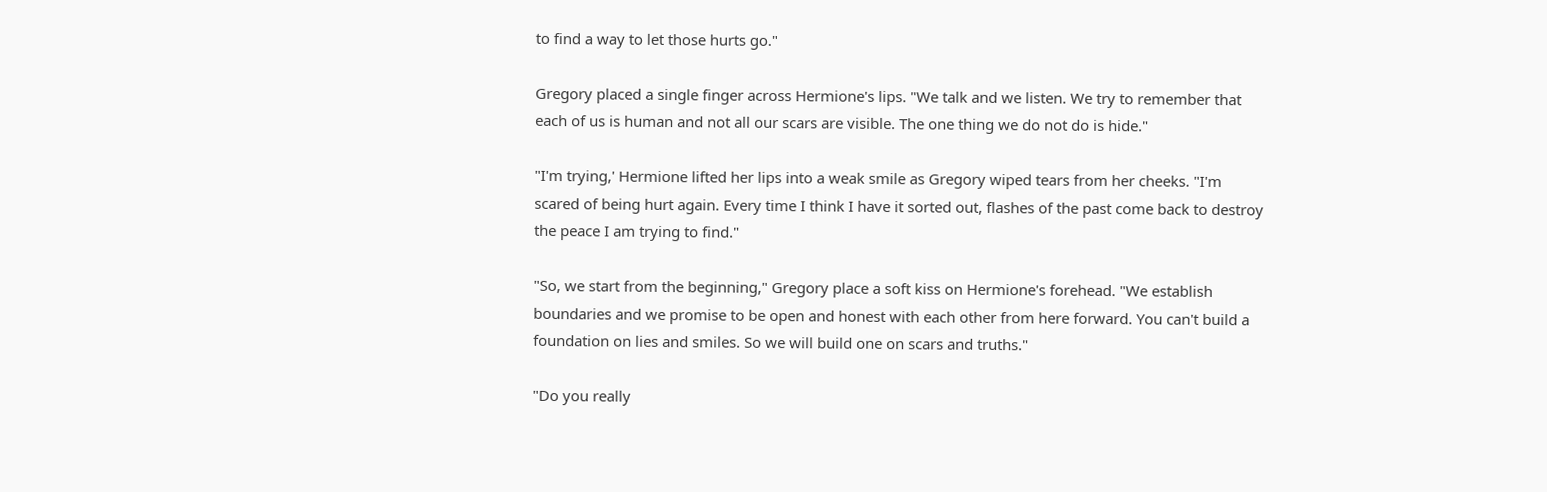to find a way to let those hurts go."

Gregory placed a single finger across Hermione's lips. "We talk and we listen. We try to remember that each of us is human and not all our scars are visible. The one thing we do not do is hide."

"I'm trying,' Hermione lifted her lips into a weak smile as Gregory wiped tears from her cheeks. "I'm scared of being hurt again. Every time I think I have it sorted out, flashes of the past come back to destroy the peace I am trying to find."

"So, we start from the beginning," Gregory place a soft kiss on Hermione's forehead. "We establish boundaries and we promise to be open and honest with each other from here forward. You can't build a foundation on lies and smiles. So we will build one on scars and truths."

"Do you really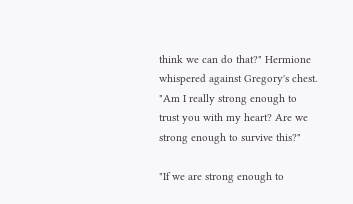think we can do that?" Hermione whispered against Gregory's chest. "Am I really strong enough to trust you with my heart? Are we strong enough to survive this?"

"If we are strong enough to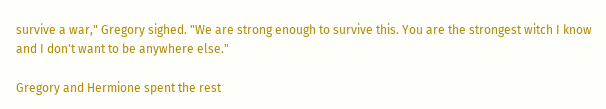survive a war," Gregory sighed. "We are strong enough to survive this. You are the strongest witch I know and I don't want to be anywhere else."

Gregory and Hermione spent the rest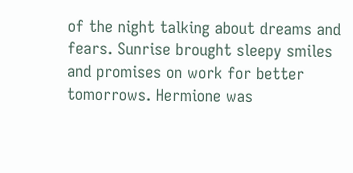of the night talking about dreams and fears. Sunrise brought sleepy smiles and promises on work for better tomorrows. Hermione was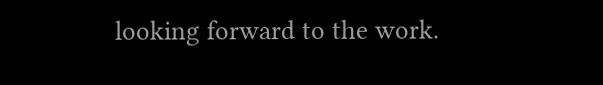looking forward to the work.